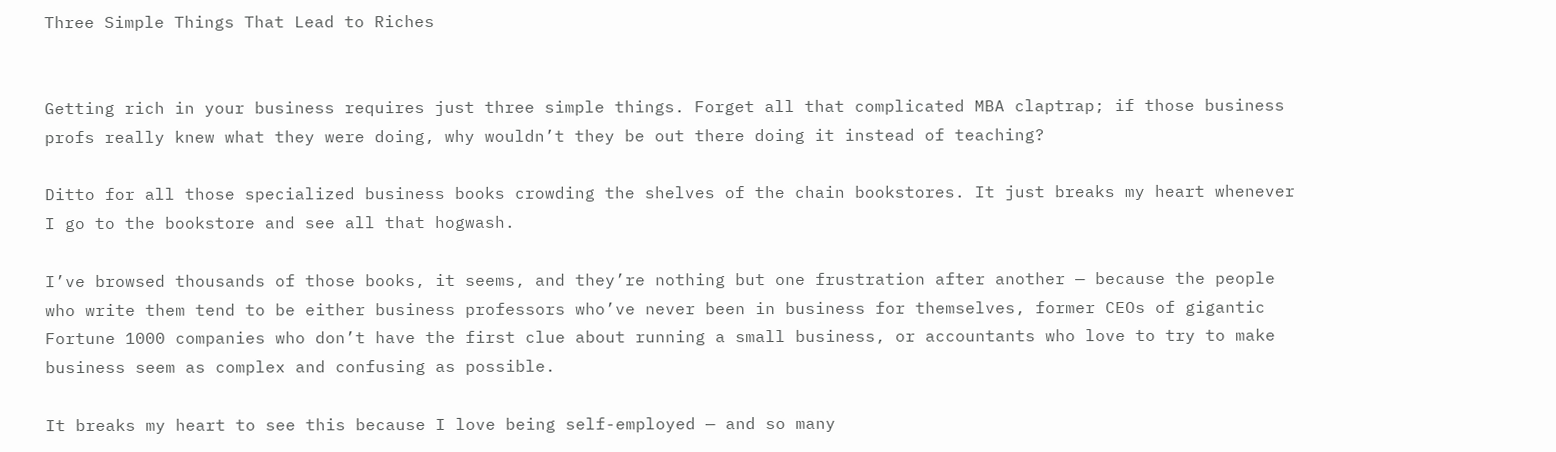Three Simple Things That Lead to Riches


Getting rich in your business requires just three simple things. Forget all that complicated MBA claptrap; if those business profs really knew what they were doing, why wouldn’t they be out there doing it instead of teaching?

Ditto for all those specialized business books crowding the shelves of the chain bookstores. It just breaks my heart whenever I go to the bookstore and see all that hogwash.

I’ve browsed thousands of those books, it seems, and they’re nothing but one frustration after another — because the people who write them tend to be either business professors who’ve never been in business for themselves, former CEOs of gigantic Fortune 1000 companies who don’t have the first clue about running a small business, or accountants who love to try to make business seem as complex and confusing as possible.

It breaks my heart to see this because I love being self-employed — and so many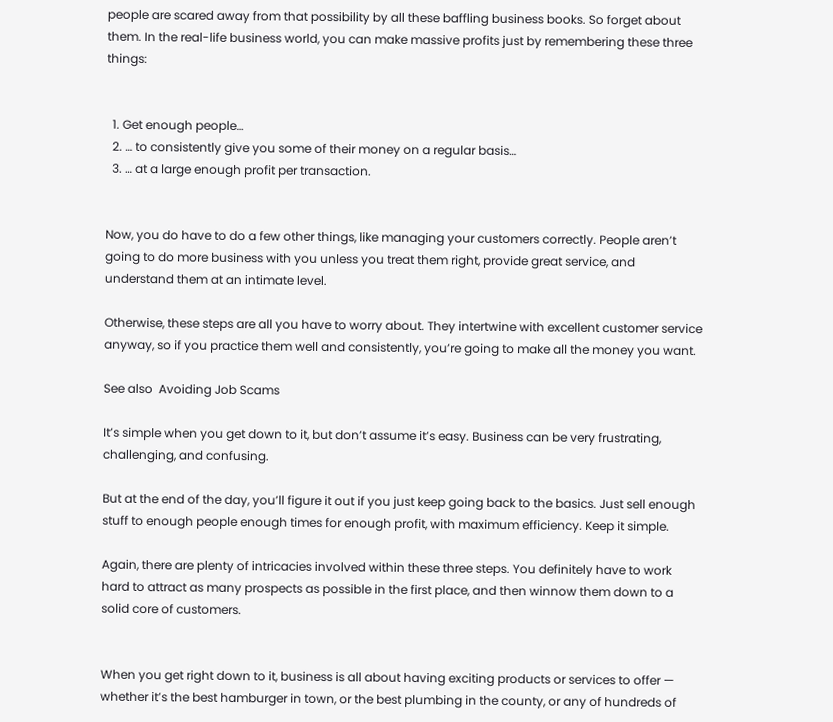people are scared away from that possibility by all these baffling business books. So forget about them. In the real-life business world, you can make massive profits just by remembering these three things:


  1. Get enough people…
  2. … to consistently give you some of their money on a regular basis…
  3. … at a large enough profit per transaction.


Now, you do have to do a few other things, like managing your customers correctly. People aren’t going to do more business with you unless you treat them right, provide great service, and understand them at an intimate level.

Otherwise, these steps are all you have to worry about. They intertwine with excellent customer service anyway, so if you practice them well and consistently, you’re going to make all the money you want.

See also  Avoiding Job Scams

It’s simple when you get down to it, but don’t assume it’s easy. Business can be very frustrating, challenging, and confusing.

But at the end of the day, you’ll figure it out if you just keep going back to the basics. Just sell enough stuff to enough people enough times for enough profit, with maximum efficiency. Keep it simple.

Again, there are plenty of intricacies involved within these three steps. You definitely have to work hard to attract as many prospects as possible in the first place, and then winnow them down to a solid core of customers.


When you get right down to it, business is all about having exciting products or services to offer — whether it’s the best hamburger in town, or the best plumbing in the county, or any of hundreds of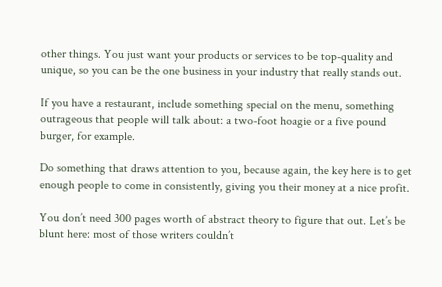other things. You just want your products or services to be top-quality and unique, so you can be the one business in your industry that really stands out.

If you have a restaurant, include something special on the menu, something outrageous that people will talk about: a two-foot hoagie or a five pound burger, for example.

Do something that draws attention to you, because again, the key here is to get enough people to come in consistently, giving you their money at a nice profit.

You don’t need 300 pages worth of abstract theory to figure that out. Let’s be blunt here: most of those writers couldn’t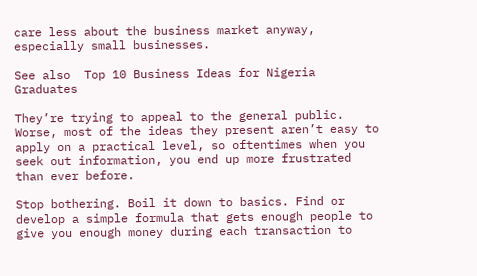care less about the business market anyway, especially small businesses.

See also  Top 10 Business Ideas for Nigeria Graduates

They’re trying to appeal to the general public. Worse, most of the ideas they present aren’t easy to apply on a practical level, so oftentimes when you seek out information, you end up more frustrated than ever before.

Stop bothering. Boil it down to basics. Find or develop a simple formula that gets enough people to give you enough money during each transaction to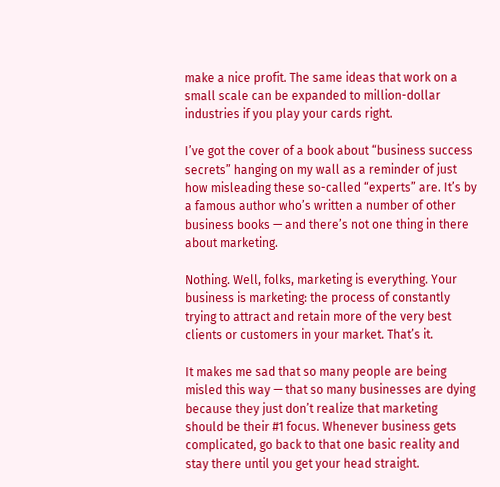make a nice profit. The same ideas that work on a small scale can be expanded to million-dollar industries if you play your cards right.

I’ve got the cover of a book about “business success secrets” hanging on my wall as a reminder of just how misleading these so-called “experts” are. It’s by a famous author who’s written a number of other business books — and there’s not one thing in there about marketing.

Nothing. Well, folks, marketing is everything. Your business is marketing: the process of constantly trying to attract and retain more of the very best clients or customers in your market. That’s it.

It makes me sad that so many people are being misled this way — that so many businesses are dying because they just don’t realize that marketing should be their #1 focus. Whenever business gets complicated, go back to that one basic reality and stay there until you get your head straight.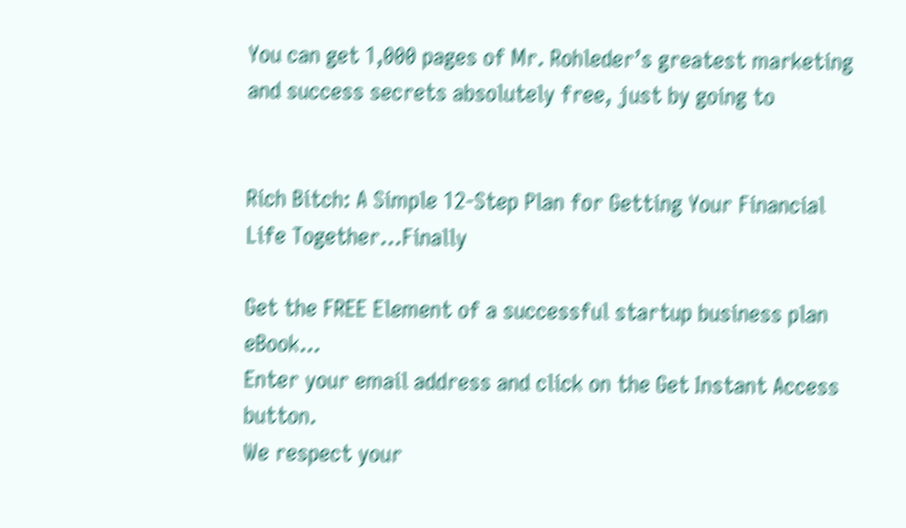You can get 1,000 pages of Mr. Rohleder’s greatest marketing and success secrets absolutely free, just by going to


Rich Bitch: A Simple 12-Step Plan for Getting Your Financial Life Together…Finally

Get the FREE Element of a successful startup business plan eBook...
Enter your email address and click on the Get Instant Access button.
We respect your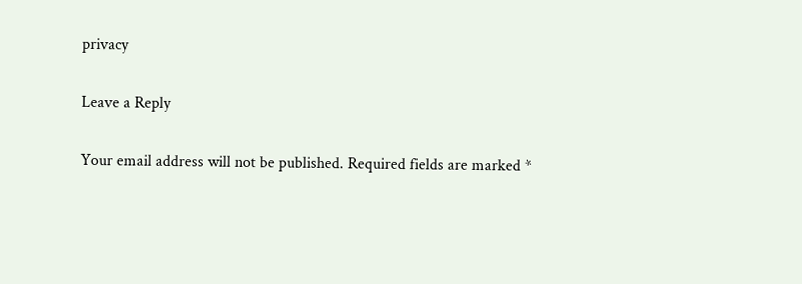privacy

Leave a Reply

Your email address will not be published. Required fields are marked *